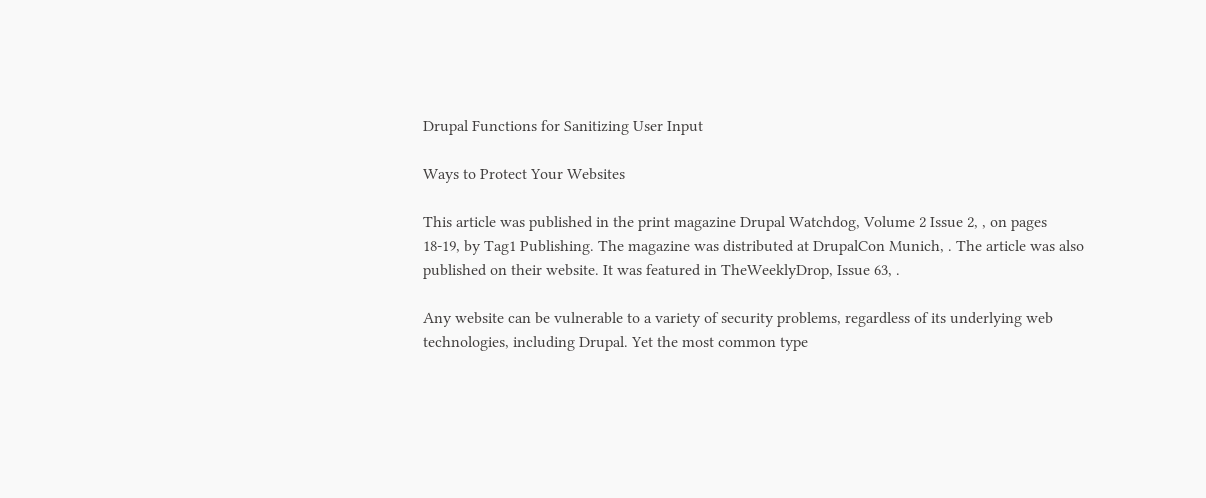Drupal Functions for Sanitizing User Input

Ways to Protect Your Websites

This article was published in the print magazine Drupal Watchdog, Volume 2 Issue 2, , on pages 18-19, by Tag1 Publishing. The magazine was distributed at DrupalCon Munich, . The article was also published on their website. It was featured in TheWeeklyDrop, Issue 63, .

Any website can be vulnerable to a variety of security problems, regardless of its underlying web technologies, including Drupal. Yet the most common type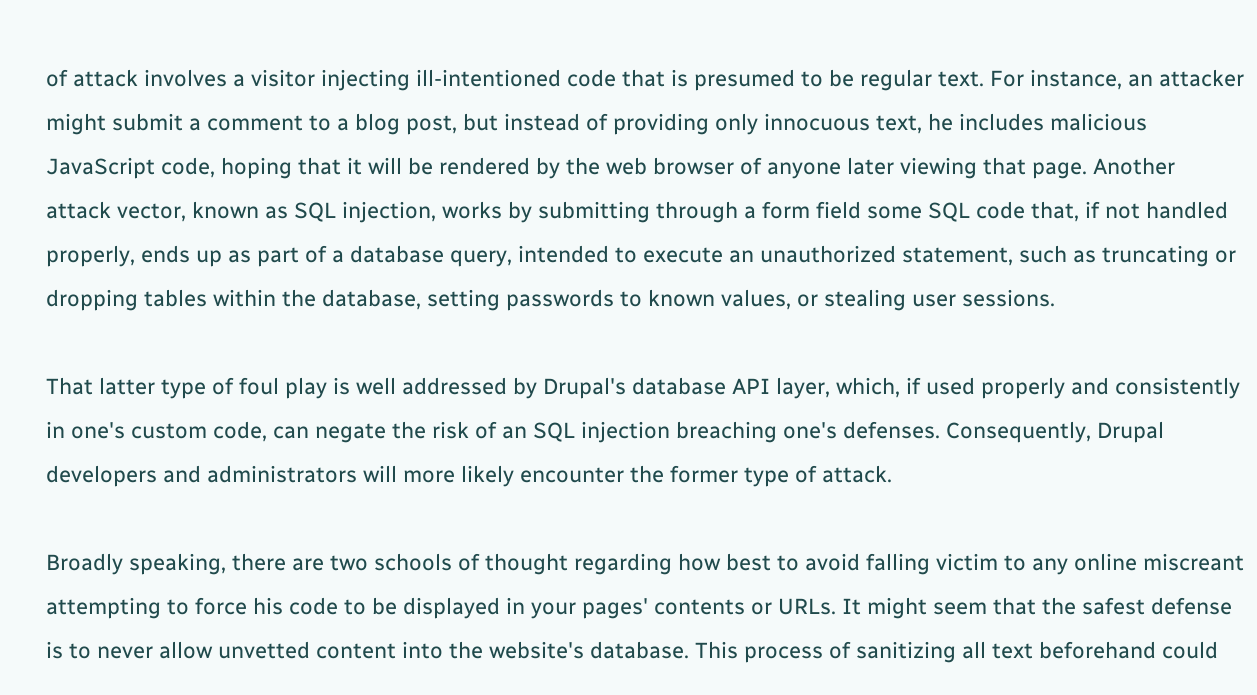of attack involves a visitor injecting ill-intentioned code that is presumed to be regular text. For instance, an attacker might submit a comment to a blog post, but instead of providing only innocuous text, he includes malicious JavaScript code, hoping that it will be rendered by the web browser of anyone later viewing that page. Another attack vector, known as SQL injection, works by submitting through a form field some SQL code that, if not handled properly, ends up as part of a database query, intended to execute an unauthorized statement, such as truncating or dropping tables within the database, setting passwords to known values, or stealing user sessions.

That latter type of foul play is well addressed by Drupal's database API layer, which, if used properly and consistently in one's custom code, can negate the risk of an SQL injection breaching one's defenses. Consequently, Drupal developers and administrators will more likely encounter the former type of attack.

Broadly speaking, there are two schools of thought regarding how best to avoid falling victim to any online miscreant attempting to force his code to be displayed in your pages' contents or URLs. It might seem that the safest defense is to never allow unvetted content into the website's database. This process of sanitizing all text beforehand could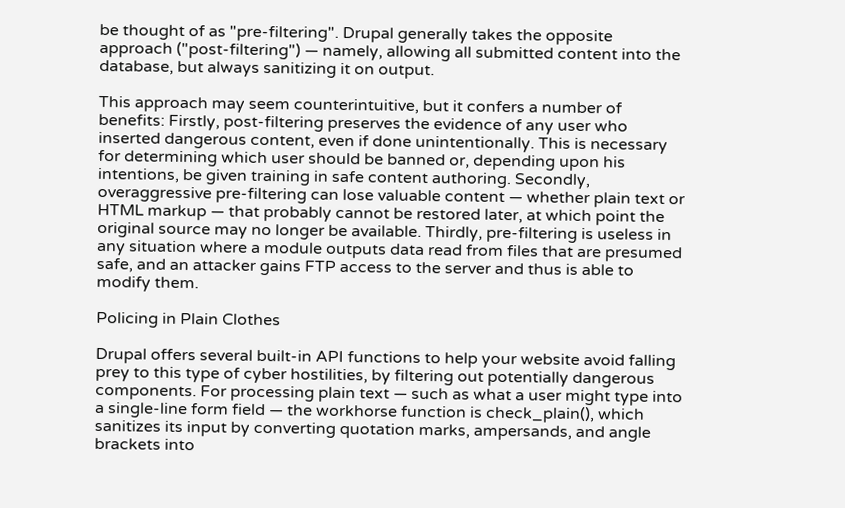be thought of as "pre-filtering". Drupal generally takes the opposite approach ("post-filtering") — namely, allowing all submitted content into the database, but always sanitizing it on output.

This approach may seem counterintuitive, but it confers a number of benefits: Firstly, post-filtering preserves the evidence of any user who inserted dangerous content, even if done unintentionally. This is necessary for determining which user should be banned or, depending upon his intentions, be given training in safe content authoring. Secondly, overaggressive pre-filtering can lose valuable content — whether plain text or HTML markup — that probably cannot be restored later, at which point the original source may no longer be available. Thirdly, pre-filtering is useless in any situation where a module outputs data read from files that are presumed safe, and an attacker gains FTP access to the server and thus is able to modify them.

Policing in Plain Clothes

Drupal offers several built-in API functions to help your website avoid falling prey to this type of cyber hostilities, by filtering out potentially dangerous components. For processing plain text — such as what a user might type into a single-line form field — the workhorse function is check_plain(), which sanitizes its input by converting quotation marks, ampersands, and angle brackets into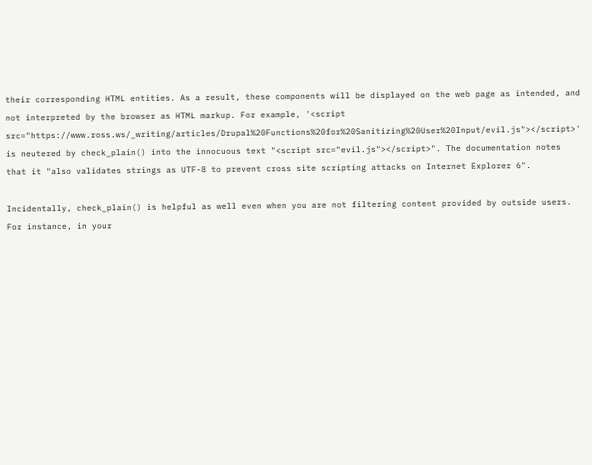their corresponding HTML entities. As a result, these components will be displayed on the web page as intended, and not interpreted by the browser as HTML markup. For example, '<script src="https://www.ross.ws/_writing/articles/Drupal%20Functions%20for%20Sanitizing%20User%20Input/evil.js"></script>' is neutered by check_plain() into the innocuous text "<script src="evil.js"></script>". The documentation notes that it "also validates strings as UTF-8 to prevent cross site scripting attacks on Internet Explorer 6".

Incidentally, check_plain() is helpful as well even when you are not filtering content provided by outside users. For instance, in your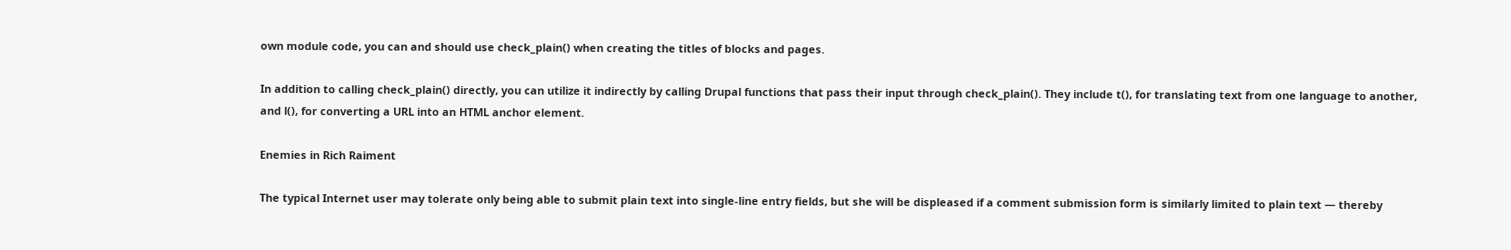own module code, you can and should use check_plain() when creating the titles of blocks and pages.

In addition to calling check_plain() directly, you can utilize it indirectly by calling Drupal functions that pass their input through check_plain(). They include t(), for translating text from one language to another, and l(), for converting a URL into an HTML anchor element.

Enemies in Rich Raiment

The typical Internet user may tolerate only being able to submit plain text into single-line entry fields, but she will be displeased if a comment submission form is similarly limited to plain text — thereby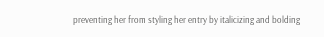preventing her from styling her entry by italicizing and bolding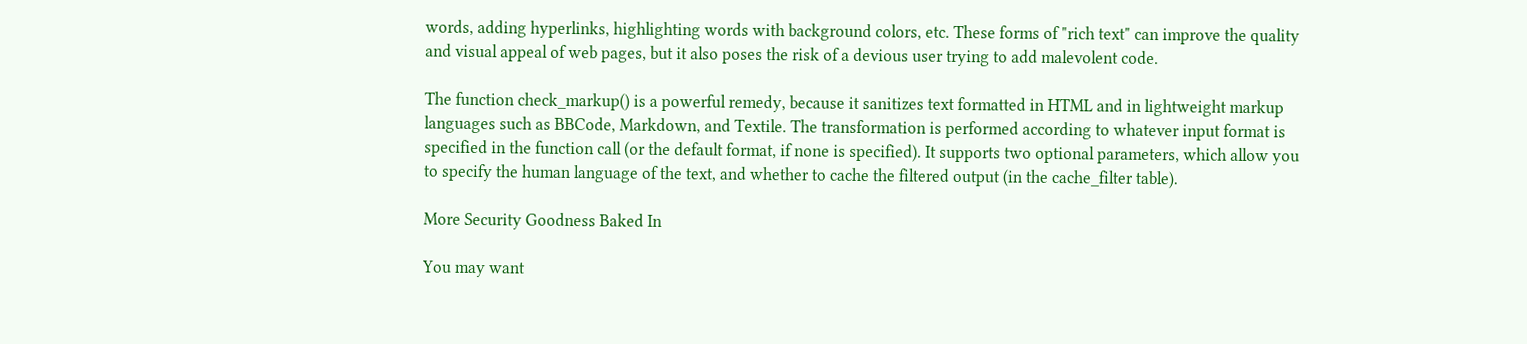words, adding hyperlinks, highlighting words with background colors, etc. These forms of "rich text" can improve the quality and visual appeal of web pages, but it also poses the risk of a devious user trying to add malevolent code.

The function check_markup() is a powerful remedy, because it sanitizes text formatted in HTML and in lightweight markup languages such as BBCode, Markdown, and Textile. The transformation is performed according to whatever input format is specified in the function call (or the default format, if none is specified). It supports two optional parameters, which allow you to specify the human language of the text, and whether to cache the filtered output (in the cache_filter table).

More Security Goodness Baked In

You may want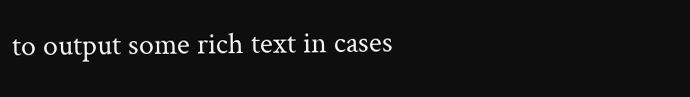to output some rich text in cases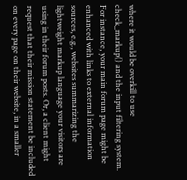where it would be overkill to use check_markup() and the input filtering system. For instance, your main forum page might be enhanced with links to external information sources, e.g., websites summarizing the lightweight markup language your visitors are using in their forum posts. Or, a client might request that their mission statement be included on every page on their website, in a smaller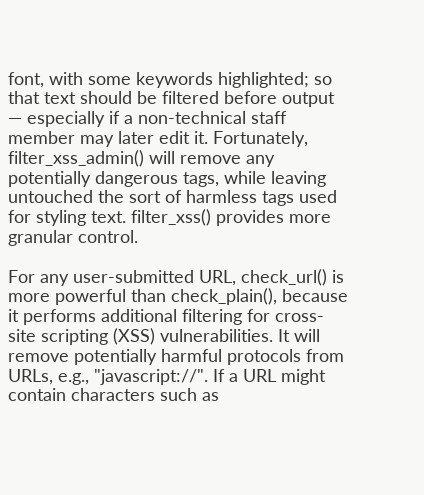font, with some keywords highlighted; so that text should be filtered before output — especially if a non-technical staff member may later edit it. Fortunately, filter_xss_admin() will remove any potentially dangerous tags, while leaving untouched the sort of harmless tags used for styling text. filter_xss() provides more granular control.

For any user-submitted URL, check_url() is more powerful than check_plain(), because it performs additional filtering for cross-site scripting (XSS) vulnerabilities. It will remove potentially harmful protocols from URLs, e.g., "javascript://". If a URL might contain characters such as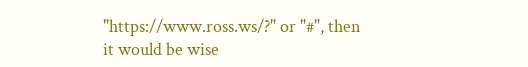"https://www.ross.ws/?" or "#", then it would be wise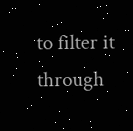to filter it through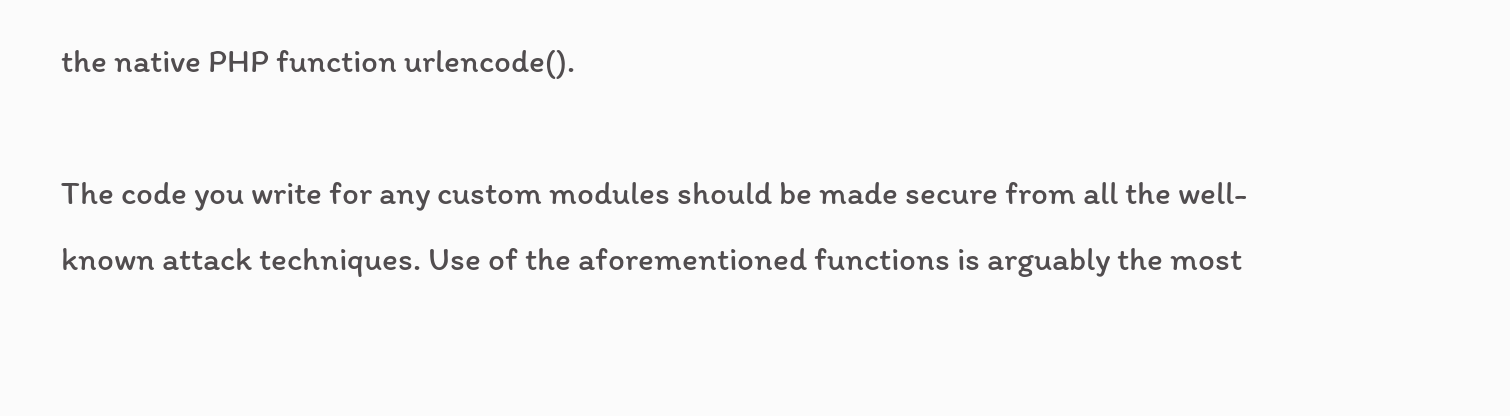the native PHP function urlencode().

The code you write for any custom modules should be made secure from all the well-known attack techniques. Use of the aforementioned functions is arguably the most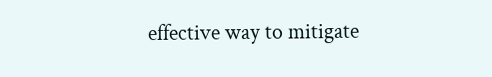effective way to mitigate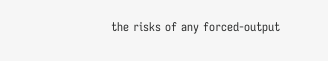the risks of any forced-output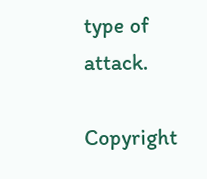type of attack.

Copyright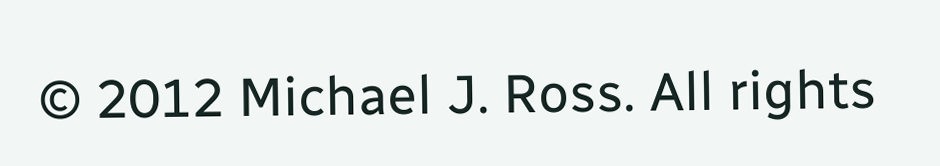© 2012 Michael J. Ross. All rights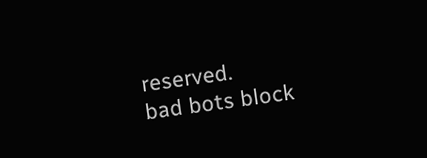reserved.
bad bots block